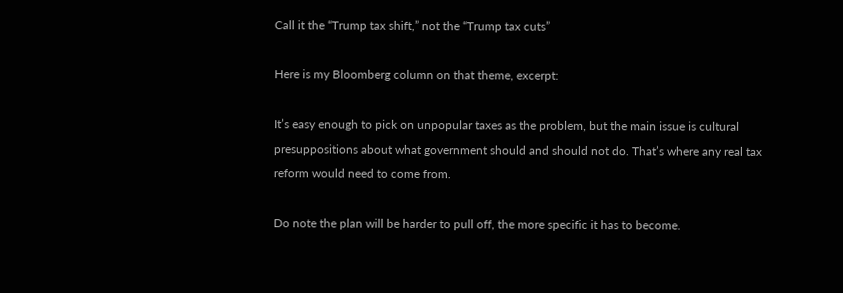Call it the “Trump tax shift,” not the “Trump tax cuts”

Here is my Bloomberg column on that theme, excerpt:

It’s easy enough to pick on unpopular taxes as the problem, but the main issue is cultural presuppositions about what government should and should not do. That’s where any real tax reform would need to come from.

Do note the plan will be harder to pull off, the more specific it has to become.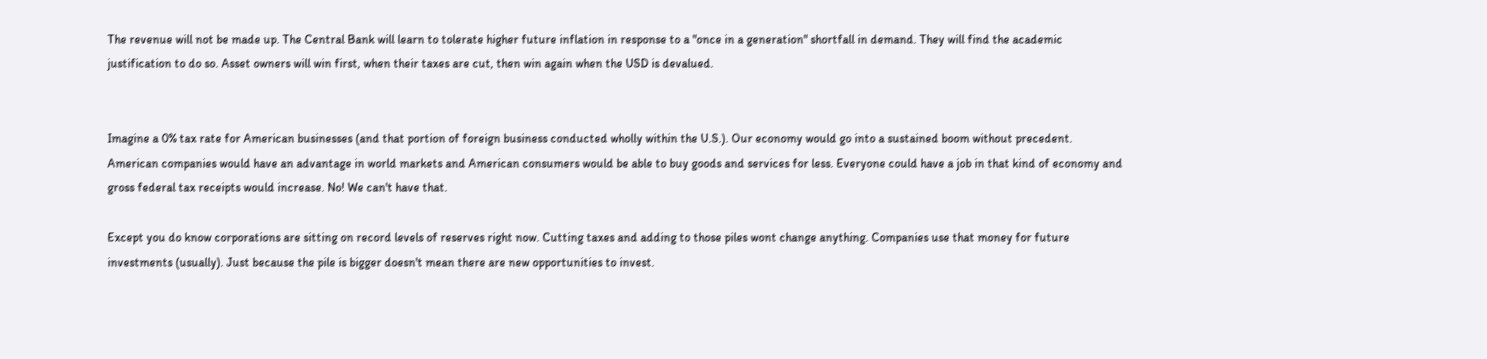The revenue will not be made up. The Central Bank will learn to tolerate higher future inflation in response to a "once in a generation" shortfall in demand. They will find the academic justification to do so. Asset owners will win first, when their taxes are cut, then win again when the USD is devalued.


Imagine a 0% tax rate for American businesses (and that portion of foreign business conducted wholly within the U.S.). Our economy would go into a sustained boom without precedent. American companies would have an advantage in world markets and American consumers would be able to buy goods and services for less. Everyone could have a job in that kind of economy and gross federal tax receipts would increase. No! We can't have that.

Except you do know corporations are sitting on record levels of reserves right now. Cutting taxes and adding to those piles wont change anything. Companies use that money for future investments (usually). Just because the pile is bigger doesn't mean there are new opportunities to invest.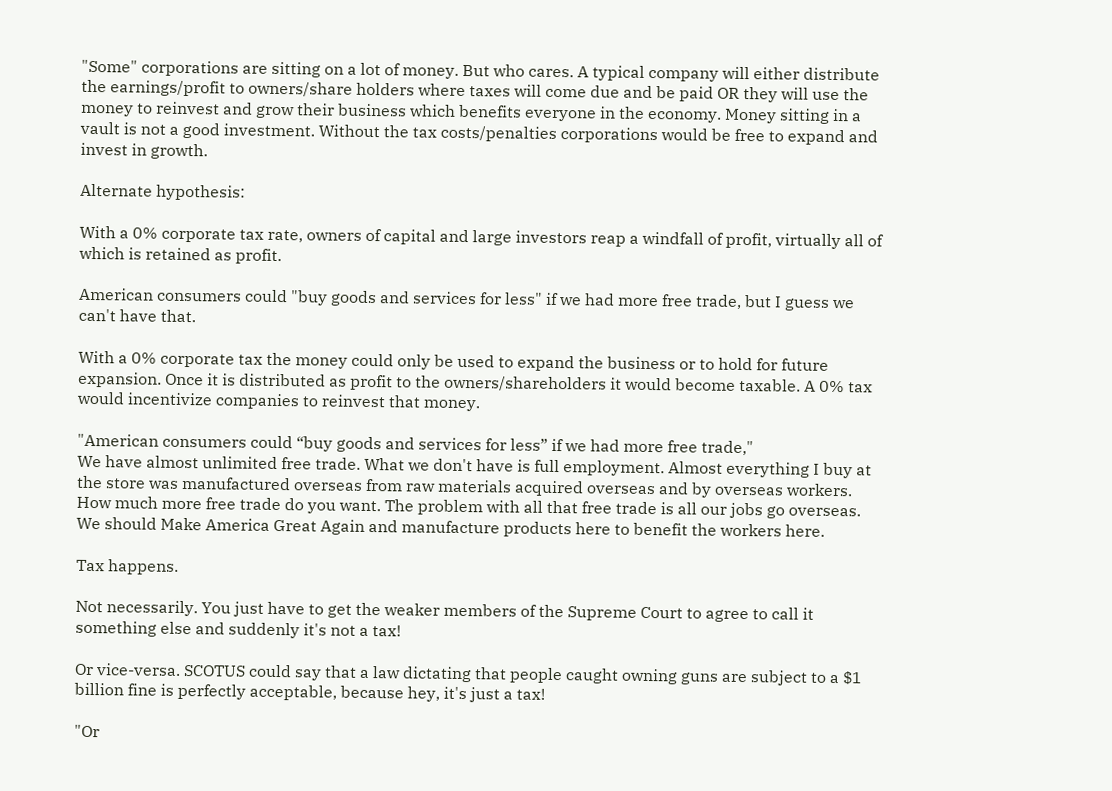"Some" corporations are sitting on a lot of money. But who cares. A typical company will either distribute the earnings/profit to owners/share holders where taxes will come due and be paid OR they will use the money to reinvest and grow their business which benefits everyone in the economy. Money sitting in a vault is not a good investment. Without the tax costs/penalties corporations would be free to expand and invest in growth.

Alternate hypothesis:

With a 0% corporate tax rate, owners of capital and large investors reap a windfall of profit, virtually all of which is retained as profit.

American consumers could "buy goods and services for less" if we had more free trade, but I guess we can't have that.

With a 0% corporate tax the money could only be used to expand the business or to hold for future expansion. Once it is distributed as profit to the owners/shareholders it would become taxable. A 0% tax would incentivize companies to reinvest that money.

"American consumers could “buy goods and services for less” if we had more free trade,"
We have almost unlimited free trade. What we don't have is full employment. Almost everything I buy at the store was manufactured overseas from raw materials acquired overseas and by overseas workers. How much more free trade do you want. The problem with all that free trade is all our jobs go overseas. We should Make America Great Again and manufacture products here to benefit the workers here.

Tax happens.

Not necessarily. You just have to get the weaker members of the Supreme Court to agree to call it something else and suddenly it's not a tax!

Or vice-versa. SCOTUS could say that a law dictating that people caught owning guns are subject to a $1 billion fine is perfectly acceptable, because hey, it's just a tax!

"Or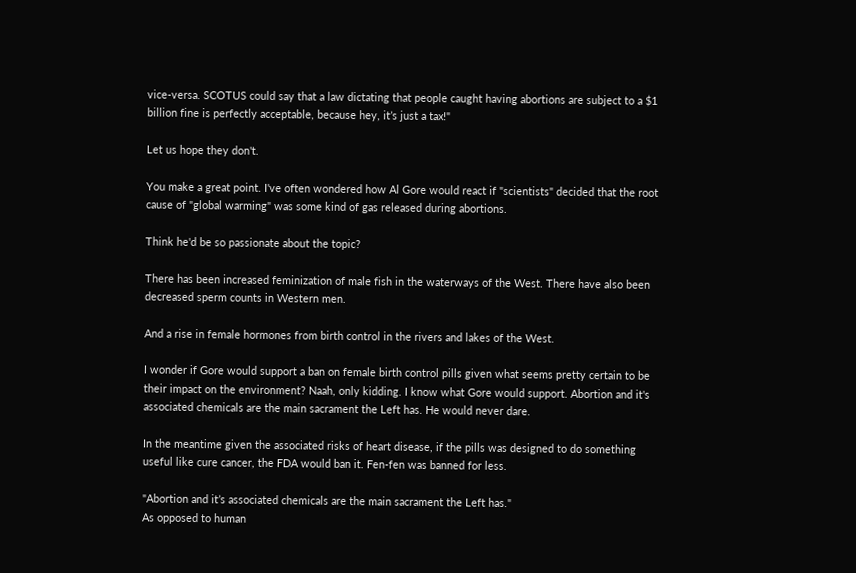vice-versa. SCOTUS could say that a law dictating that people caught having abortions are subject to a $1 billion fine is perfectly acceptable, because hey, it’s just a tax!"

Let us hope they don't.

You make a great point. I've often wondered how Al Gore would react if "scientists" decided that the root cause of "global warming" was some kind of gas released during abortions.

Think he'd be so passionate about the topic?

There has been increased feminization of male fish in the waterways of the West. There have also been decreased sperm counts in Western men.

And a rise in female hormones from birth control in the rivers and lakes of the West.

I wonder if Gore would support a ban on female birth control pills given what seems pretty certain to be their impact on the environment? Naah, only kidding. I know what Gore would support. Abortion and it's associated chemicals are the main sacrament the Left has. He would never dare.

In the meantime given the associated risks of heart disease, if the pills was designed to do something useful like cure cancer, the FDA would ban it. Fen-fen was banned for less.

"Abortion and it’s associated chemicals are the main sacrament the Left has."
As opposed to human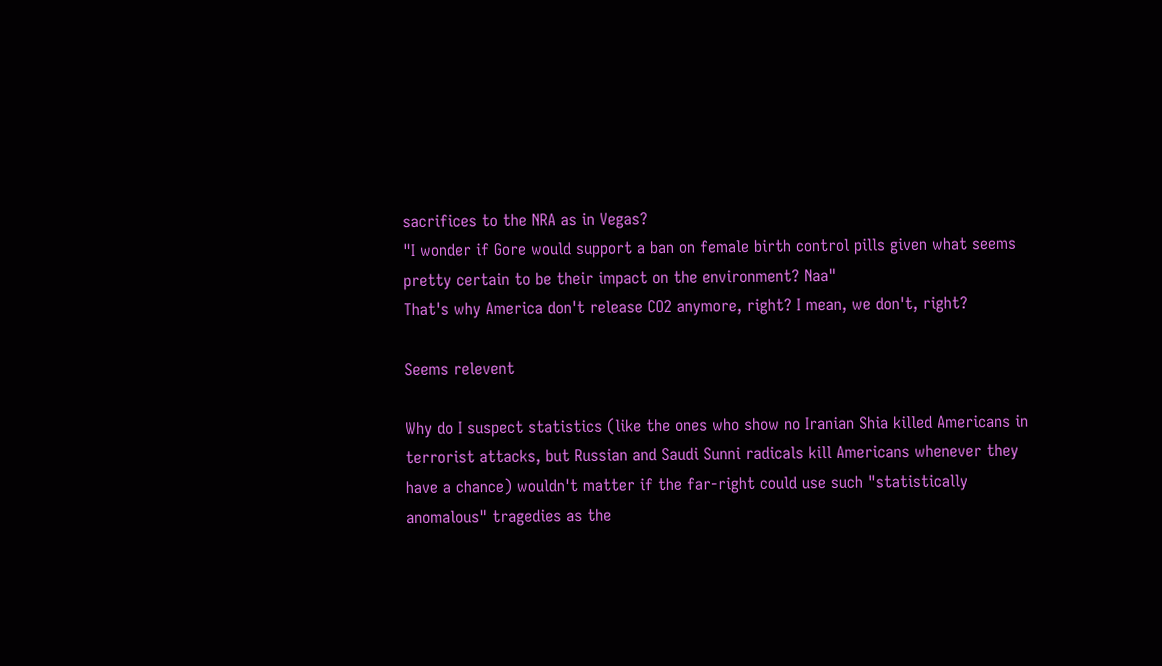sacrifices to the NRA as in Vegas?
"I wonder if Gore would support a ban on female birth control pills given what seems pretty certain to be their impact on the environment? Naa"
That's why America don't release CO2 anymore, right? I mean, we don't, right?

Seems relevent

Why do I suspect statistics (like the ones who show no Iranian Shia killed Americans in terrorist attacks, but Russian and Saudi Sunni radicals kill Americans whenever they have a chance) wouldn't matter if the far-right could use such "statistically anomalous" tragedies as the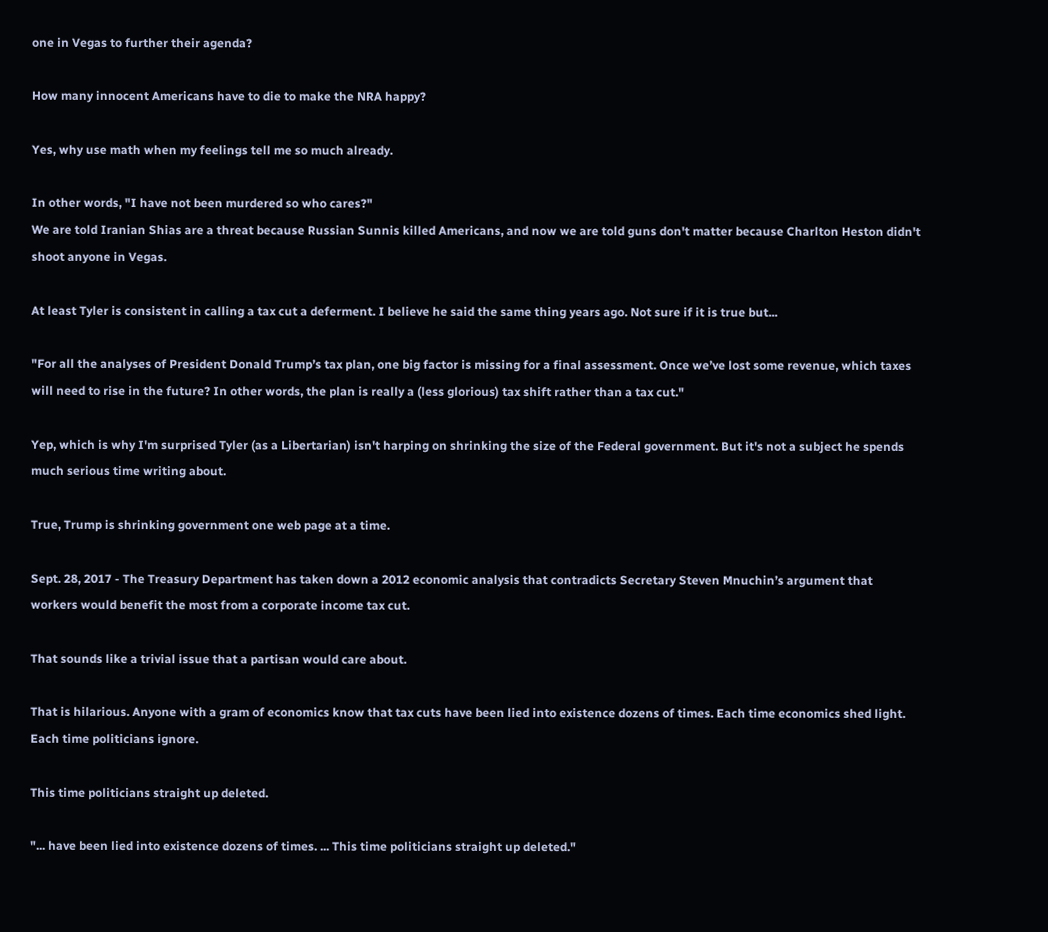one in Vegas to further their agenda?

How many innocent Americans have to die to make the NRA happy?

Yes, why use math when my feelings tell me so much already.

In other words, "I have not been murdered so who cares?"
We are told Iranian Shias are a threat because Russian Sunnis killed Americans, and now we are told guns don't matter because Charlton Heston didn't shoot anyone in Vegas.

At least Tyler is consistent in calling a tax cut a deferment. I believe he said the same thing years ago. Not sure if it is true but...

"For all the analyses of President Donald Trump’s tax plan, one big factor is missing for a final assessment. Once we’ve lost some revenue, which taxes will need to rise in the future? In other words, the plan is really a (less glorious) tax shift rather than a tax cut."

Yep, which is why I'm surprised Tyler (as a Libertarian) isn't harping on shrinking the size of the Federal government. But it's not a subject he spends much serious time writing about.

True, Trump is shrinking government one web page at a time.

Sept. 28, 2017 - The Treasury Department has taken down a 2012 economic analysis that contradicts Secretary Steven Mnuchin’s argument that workers would benefit the most from a corporate income tax cut.

That sounds like a trivial issue that a partisan would care about.

That is hilarious. Anyone with a gram of economics know that tax cuts have been lied into existence dozens of times. Each time economics shed light. Each time politicians ignore.

This time politicians straight up deleted.

"... have been lied into existence dozens of times. ... This time politicians straight up deleted."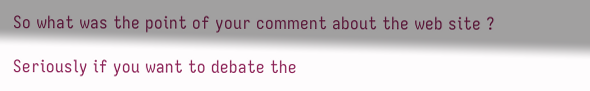So what was the point of your comment about the web site ?

Seriously if you want to debate the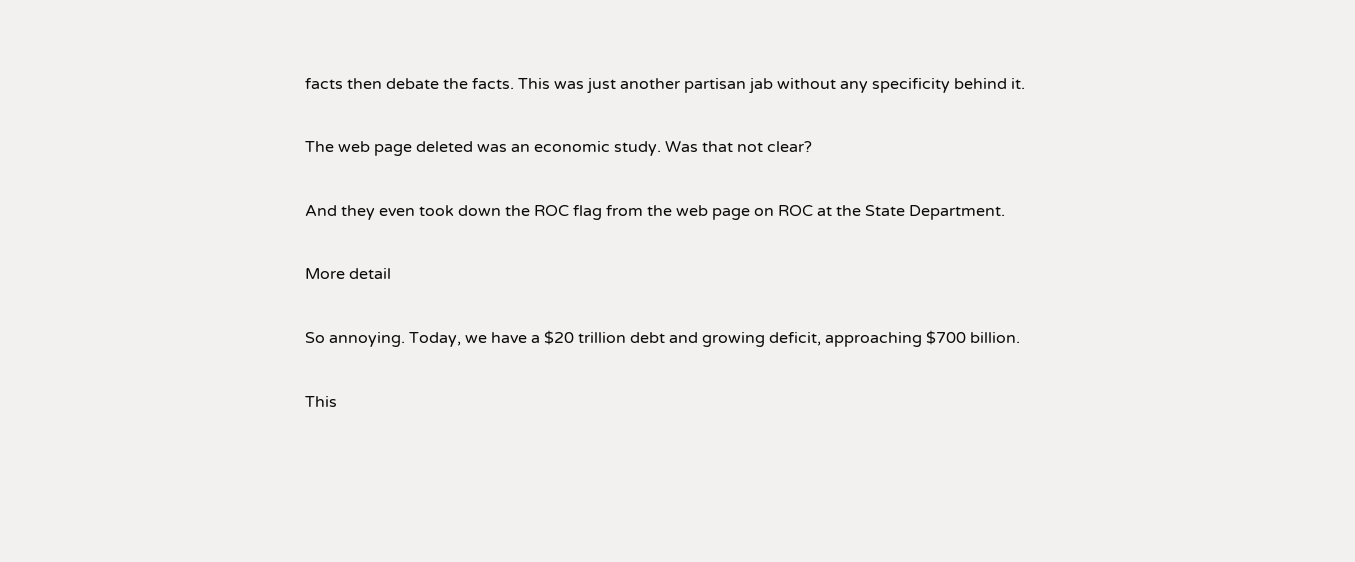facts then debate the facts. This was just another partisan jab without any specificity behind it.

The web page deleted was an economic study. Was that not clear?

And they even took down the ROC flag from the web page on ROC at the State Department.

More detail

So annoying. Today, we have a $20 trillion debt and growing deficit, approaching $700 billion.

This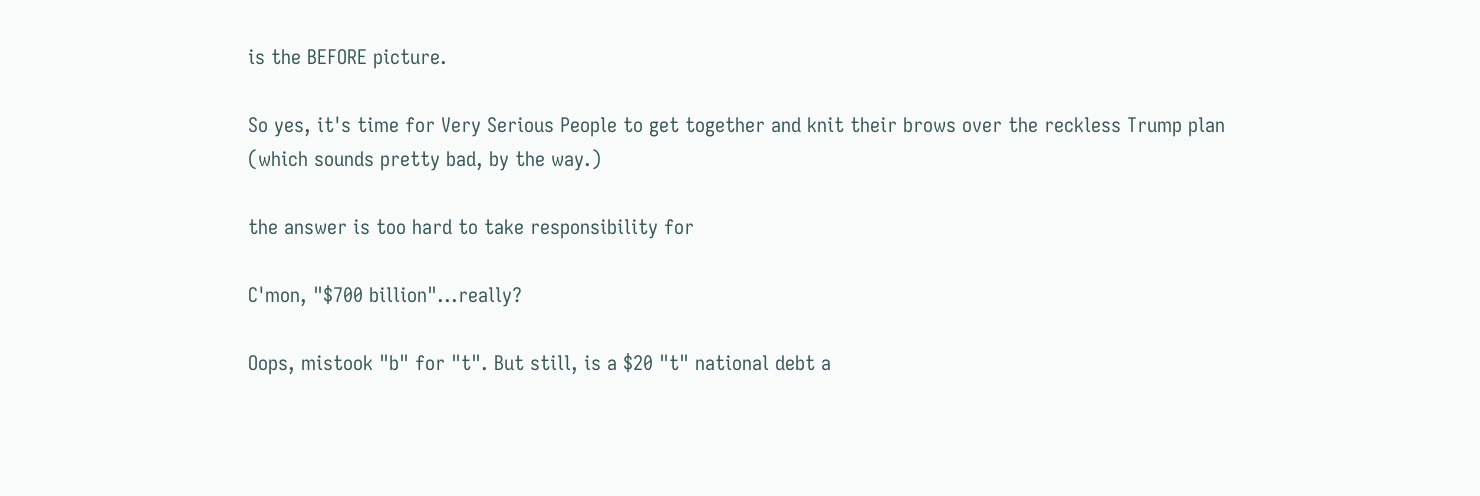is the BEFORE picture.

So yes, it's time for Very Serious People to get together and knit their brows over the reckless Trump plan (which sounds pretty bad, by the way.)

the answer is too hard to take responsibility for

C'mon, "$700 billion"...really?

Oops, mistook "b" for "t". But still, is a $20 "t" national debt a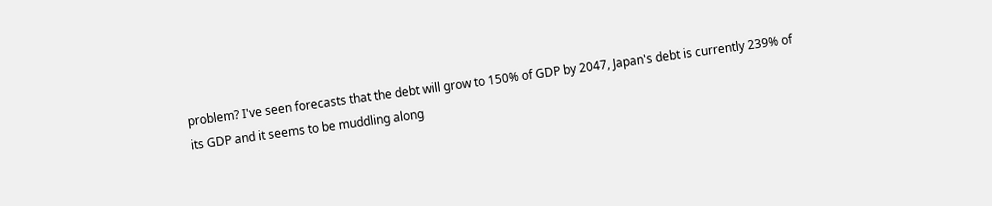problem? I've seen forecasts that the debt will grow to 150% of GDP by 2047, Japan's debt is currently 239% of its GDP and it seems to be muddling along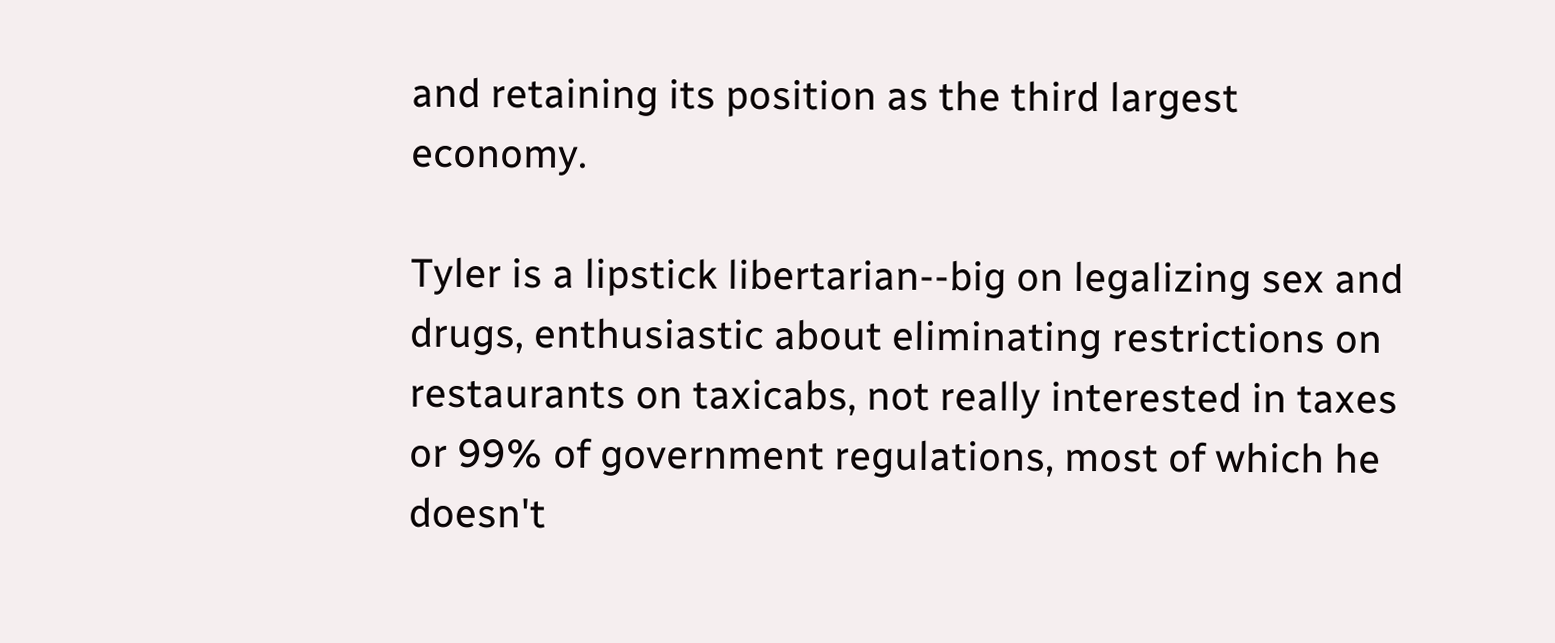and retaining its position as the third largest economy.

Tyler is a lipstick libertarian--big on legalizing sex and drugs, enthusiastic about eliminating restrictions on restaurants on taxicabs, not really interested in taxes or 99% of government regulations, most of which he doesn't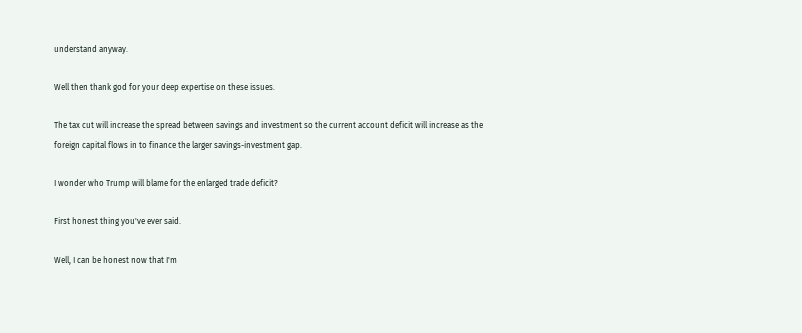understand anyway.

Well then thank god for your deep expertise on these issues.

The tax cut will increase the spread between savings and investment so the current account deficit will increase as the foreign capital flows in to finance the larger savings-investment gap.

I wonder who Trump will blame for the enlarged trade deficit?

First honest thing you've ever said.

Well, I can be honest now that I'm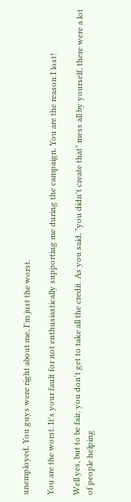unemployed. You guys were right about me, I'm just the worst.

You are the worst. It's your fault for not enthusiastically supporting me during the campaign. You are the reason I lost!

Well yes, but to be fair, you don't get to take all the credit. As you said, "you didn't create that" mess all by yourself, there were a lot of people helping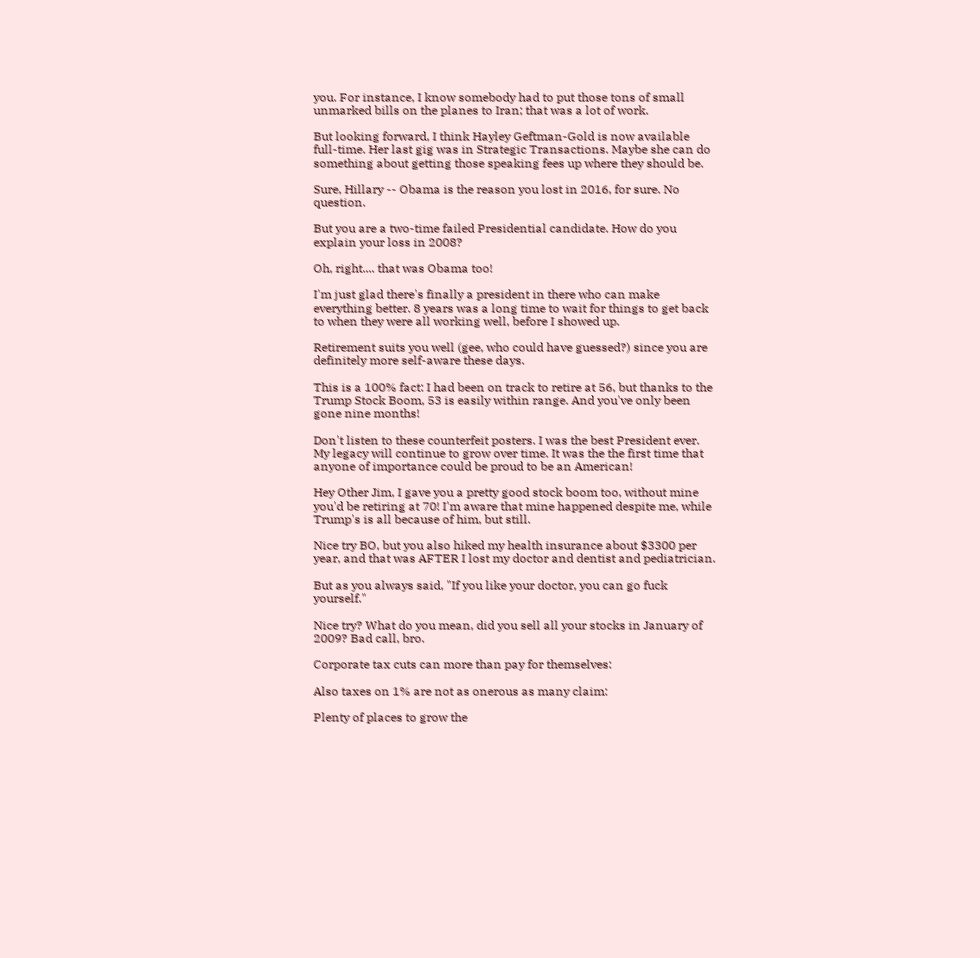you. For instance, I know somebody had to put those tons of small unmarked bills on the planes to Iran; that was a lot of work.

But looking forward, I think Hayley Geftman-Gold is now available full-time. Her last gig was in Strategic Transactions. Maybe she can do something about getting those speaking fees up where they should be.

Sure, Hillary -- Obama is the reason you lost in 2016, for sure. No question.

But you are a two-time failed Presidential candidate. How do you explain your loss in 2008?

Oh, right.... that was Obama too!

I'm just glad there's finally a president in there who can make everything better. 8 years was a long time to wait for things to get back to when they were all working well, before I showed up.

Retirement suits you well (gee, who could have guessed?) since you are definitely more self-aware these days.

This is a 100% fact: I had been on track to retire at 56, but thanks to the Trump Stock Boom, 53 is easily within range. And you've only been gone nine months!

Don't listen to these counterfeit posters. I was the best President ever. My legacy will continue to grow over time. It was the the first time that anyone of importance could be proud to be an American!

Hey Other Jim, I gave you a pretty good stock boom too, without mine you'd be retiring at 70! I'm aware that mine happened despite me, while Trump's is all because of him, but still.

Nice try BO, but you also hiked my health insurance about $3300 per year, and that was AFTER I lost my doctor and dentist and pediatrician.

But as you always said, "If you like your doctor, you can go fuck yourself."

Nice try? What do you mean, did you sell all your stocks in January of 2009? Bad call, bro.

Corporate tax cuts can more than pay for themselves:

Also taxes on 1% are not as onerous as many claim:

Plenty of places to grow the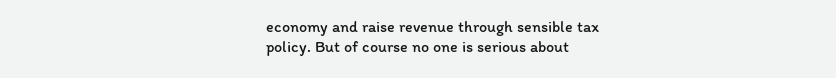economy and raise revenue through sensible tax policy. But of course no one is serious about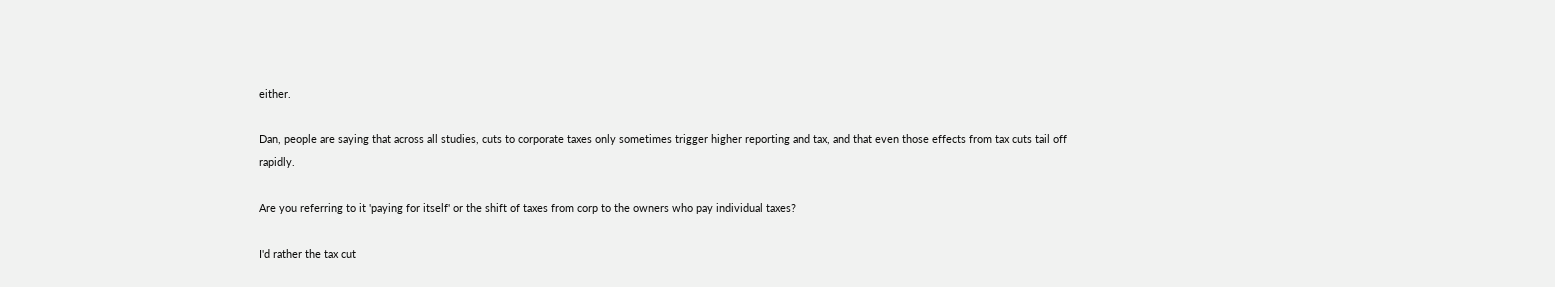either.

Dan, people are saying that across all studies, cuts to corporate taxes only sometimes trigger higher reporting and tax, and that even those effects from tax cuts tail off rapidly.

Are you referring to it 'paying for itself' or the shift of taxes from corp to the owners who pay individual taxes?

I'd rather the tax cut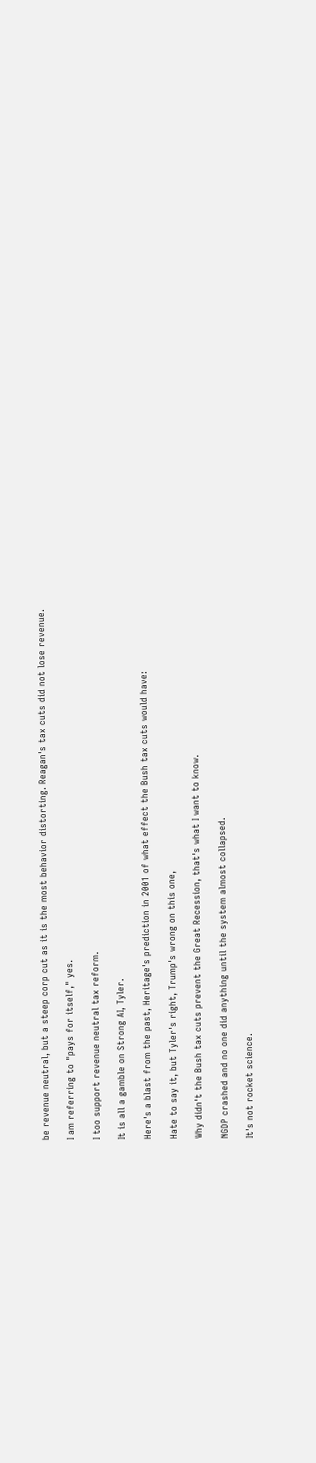be revenue neutral, but a steep corp cut as it is the most behavior distorting. Reagan's tax cuts did not lose revenue.

I am referring to "pays for itself," yes.

I too support revenue neutral tax reform.

It is all a gamble on Strong AI, Tyler.

Here's a blast from the past, Heritage's prediction in 2001 of what effect the Bush tax cuts would have:

Hate to say it, but Tyler's right, Trump's wrong on this one,

Why didn't the Bush tax cuts prevent the Great Recession, that's what I want to know.

NGDP crashed and no one did anything until the system almost collapsed.

It's not rocket science.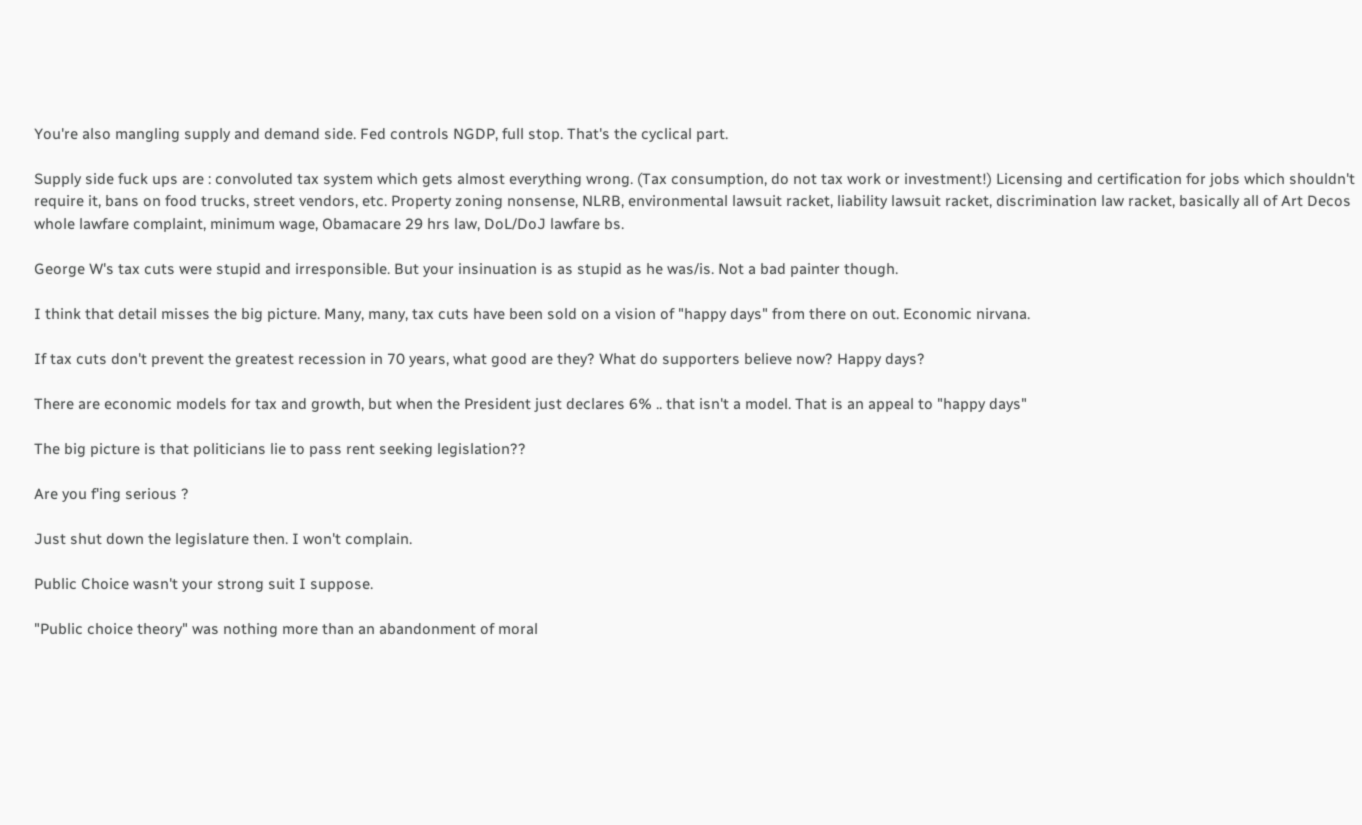You're also mangling supply and demand side. Fed controls NGDP, full stop. That's the cyclical part.

Supply side fuck ups are : convoluted tax system which gets almost everything wrong. (Tax consumption, do not tax work or investment!) Licensing and certification for jobs which shouldn't require it, bans on food trucks, street vendors, etc. Property zoning nonsense, NLRB, environmental lawsuit racket, liability lawsuit racket, discrimination law racket, basically all of Art Decos whole lawfare complaint, minimum wage, Obamacare 29 hrs law, DoL/DoJ lawfare bs.

George W's tax cuts were stupid and irresponsible. But your insinuation is as stupid as he was/is. Not a bad painter though.

I think that detail misses the big picture. Many, many, tax cuts have been sold on a vision of "happy days" from there on out. Economic nirvana.

If tax cuts don't prevent the greatest recession in 70 years, what good are they? What do supporters believe now? Happy days?

There are economic models for tax and growth, but when the President just declares 6% .. that isn't a model. That is an appeal to "happy days"

The big picture is that politicians lie to pass rent seeking legislation??

Are you f'ing serious ?

Just shut down the legislature then. I won't complain.

Public Choice wasn't your strong suit I suppose.

"Public choice theory" was nothing more than an abandonment of moral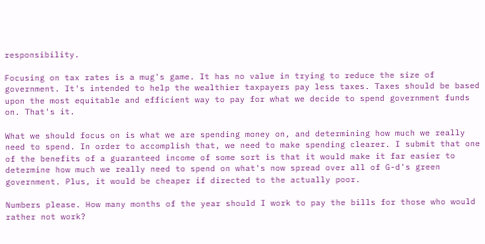responsibility.

Focusing on tax rates is a mug's game. It has no value in trying to reduce the size of government. It's intended to help the wealthier taxpayers pay less taxes. Taxes should be based upon the most equitable and efficient way to pay for what we decide to spend government funds on. That's it.

What we should focus on is what we are spending money on, and determining how much we really need to spend. In order to accomplish that, we need to make spending clearer. I submit that one of the benefits of a guaranteed income of some sort is that it would make it far easier to determine how much we really need to spend on what's now spread over all of G-d's green government. Plus, it would be cheaper if directed to the actually poor.

Numbers please. How many months of the year should I work to pay the bills for those who would rather not work?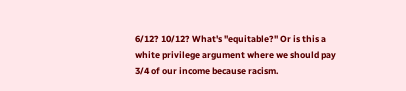6/12? 10/12? What's "equitable?" Or is this a white privilege argument where we should pay 3/4 of our income because racism.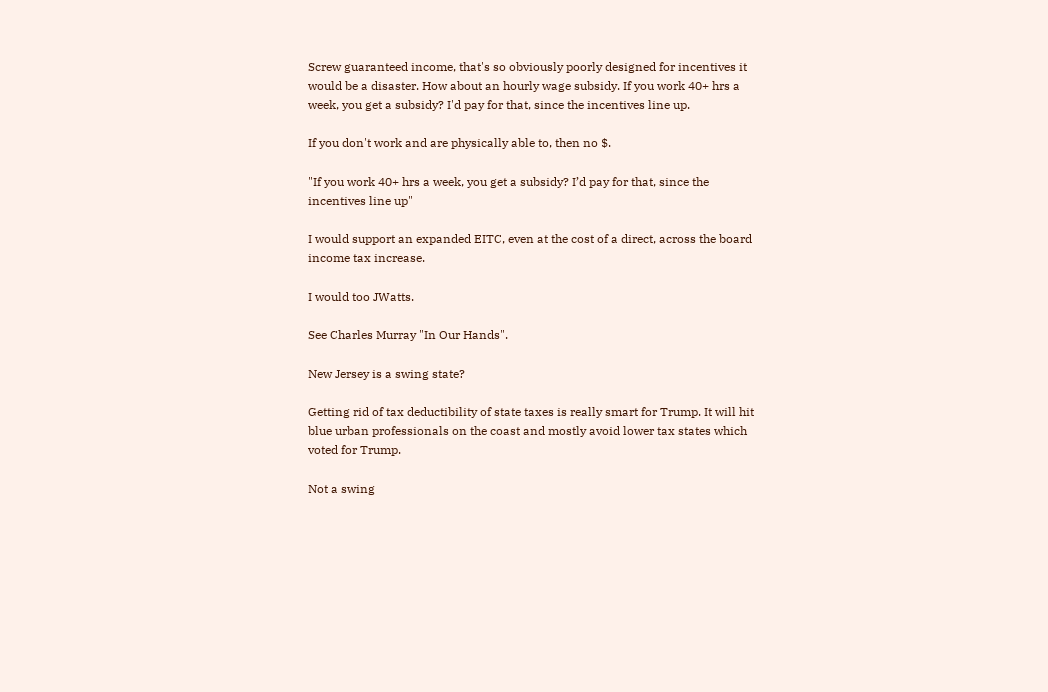Screw guaranteed income, that's so obviously poorly designed for incentives it would be a disaster. How about an hourly wage subsidy. If you work 40+ hrs a week, you get a subsidy? I'd pay for that, since the incentives line up.

If you don't work and are physically able to, then no $.

"If you work 40+ hrs a week, you get a subsidy? I’d pay for that, since the incentives line up"

I would support an expanded EITC, even at the cost of a direct, across the board income tax increase.

I would too JWatts.

See Charles Murray "In Our Hands".

New Jersey is a swing state?

Getting rid of tax deductibility of state taxes is really smart for Trump. It will hit blue urban professionals on the coast and mostly avoid lower tax states which voted for Trump.

Not a swing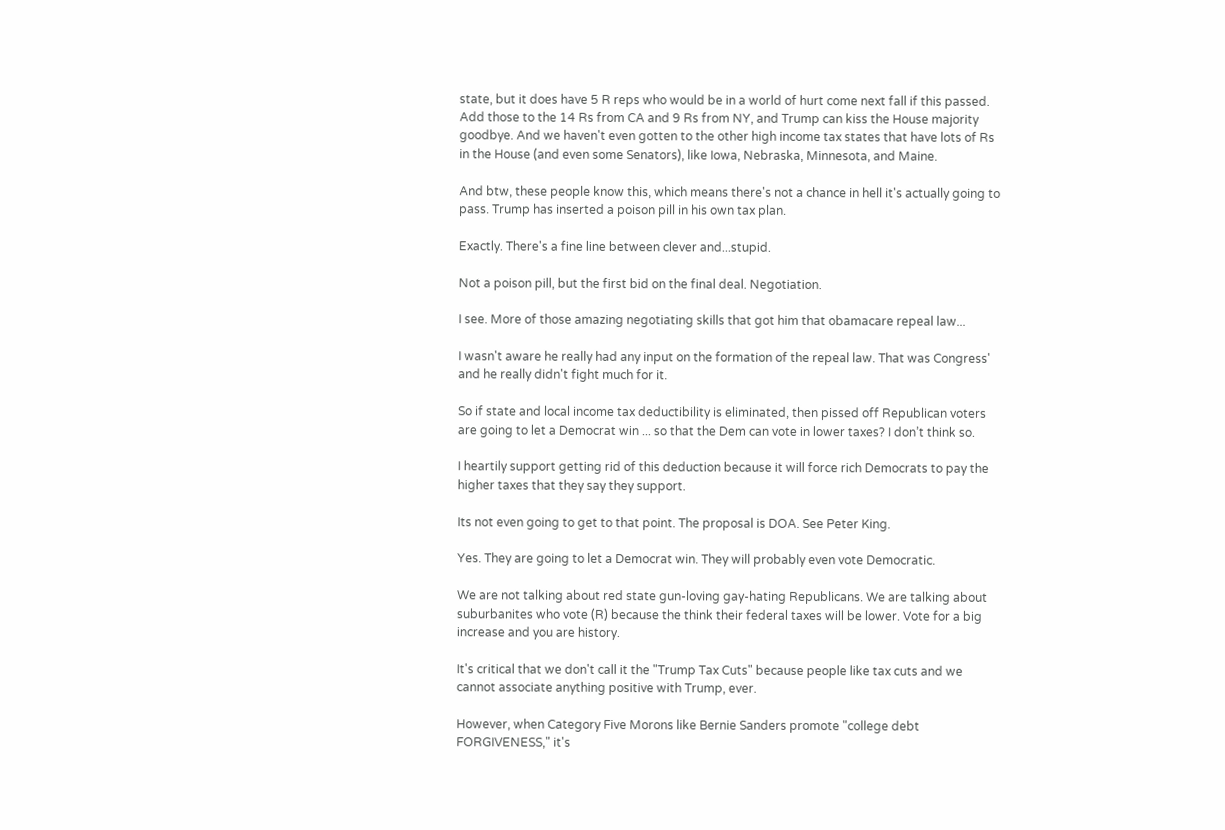state, but it does have 5 R reps who would be in a world of hurt come next fall if this passed. Add those to the 14 Rs from CA and 9 Rs from NY, and Trump can kiss the House majority goodbye. And we haven't even gotten to the other high income tax states that have lots of Rs in the House (and even some Senators), like Iowa, Nebraska, Minnesota, and Maine.

And btw, these people know this, which means there's not a chance in hell it's actually going to pass. Trump has inserted a poison pill in his own tax plan.

Exactly. There's a fine line between clever and...stupid.

Not a poison pill, but the first bid on the final deal. Negotiation.

I see. More of those amazing negotiating skills that got him that obamacare repeal law...

I wasn't aware he really had any input on the formation of the repeal law. That was Congress' and he really didn't fight much for it.

So if state and local income tax deductibility is eliminated, then pissed off Republican voters are going to let a Democrat win ... so that the Dem can vote in lower taxes? I don’t think so.

I heartily support getting rid of this deduction because it will force rich Democrats to pay the higher taxes that they say they support.

Its not even going to get to that point. The proposal is DOA. See Peter King.

Yes. They are going to let a Democrat win. They will probably even vote Democratic.

We are not talking about red state gun-loving gay-hating Republicans. We are talking about suburbanites who vote (R) because the think their federal taxes will be lower. Vote for a big increase and you are history.

It's critical that we don't call it the "Trump Tax Cuts" because people like tax cuts and we cannot associate anything positive with Trump, ever.

However, when Category Five Morons like Bernie Sanders promote "college debt FORGIVENESS," it's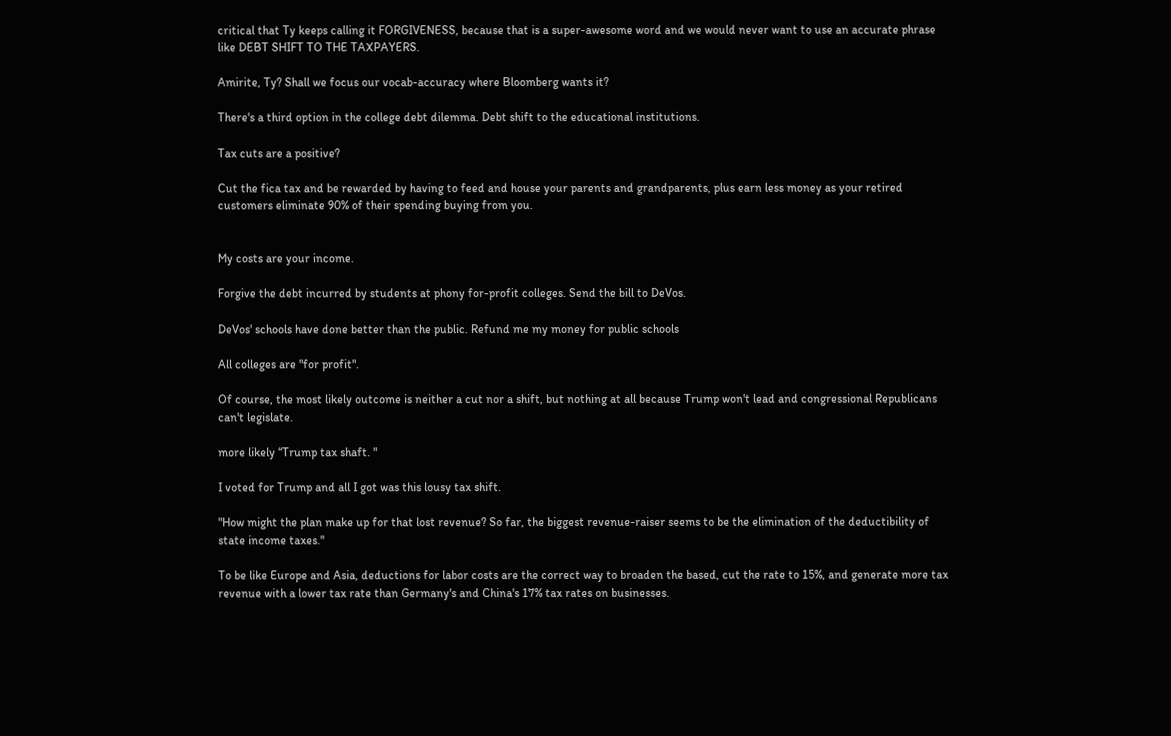critical that Ty keeps calling it FORGIVENESS, because that is a super-awesome word and we would never want to use an accurate phrase like DEBT SHIFT TO THE TAXPAYERS.

Amirite, Ty? Shall we focus our vocab-accuracy where Bloomberg wants it?

There's a third option in the college debt dilemma. Debt shift to the educational institutions.

Tax cuts are a positive?

Cut the fica tax and be rewarded by having to feed and house your parents and grandparents, plus earn less money as your retired customers eliminate 90% of their spending buying from you.


My costs are your income.

Forgive the debt incurred by students at phony for-profit colleges. Send the bill to DeVos.

DeVos' schools have done better than the public. Refund me my money for public schools

All colleges are "for profit".

Of course, the most likely outcome is neither a cut nor a shift, but nothing at all because Trump won't lead and congressional Republicans can't legislate.

more likely “Trump tax shaft. "

I voted for Trump and all I got was this lousy tax shift.

"How might the plan make up for that lost revenue? So far, the biggest revenue-raiser seems to be the elimination of the deductibility of state income taxes."

To be like Europe and Asia, deductions for labor costs are the correct way to broaden the based, cut the rate to 15%, and generate more tax revenue with a lower tax rate than Germany's and China's 17% tax rates on businesses.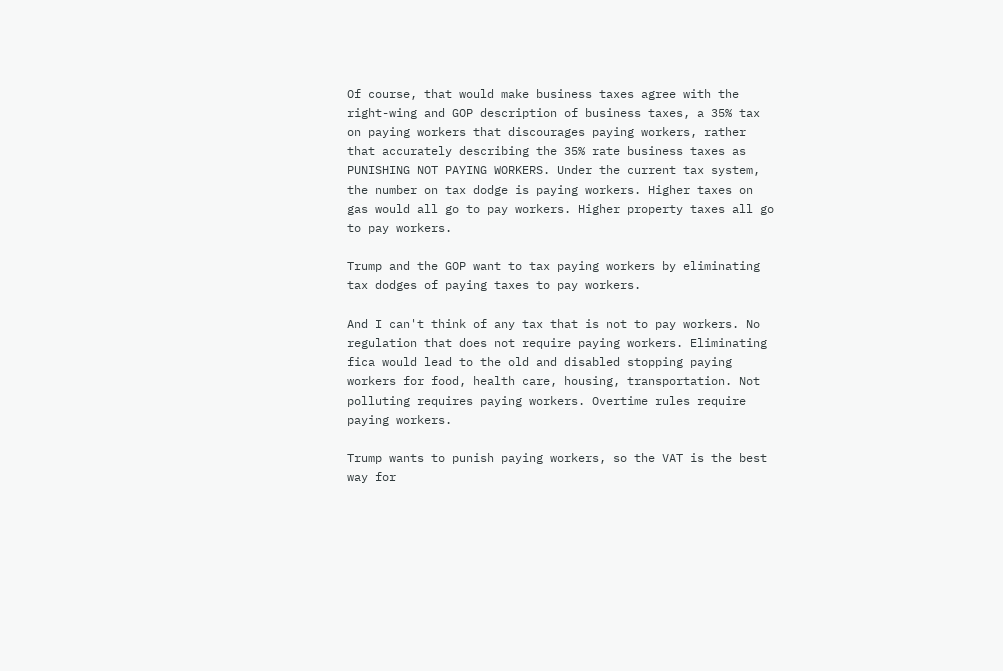Of course, that would make business taxes agree with the right-wing and GOP description of business taxes, a 35% tax on paying workers that discourages paying workers, rather that accurately describing the 35% rate business taxes as PUNISHING NOT PAYING WORKERS. Under the current tax system, the number on tax dodge is paying workers. Higher taxes on gas would all go to pay workers. Higher property taxes all go to pay workers.

Trump and the GOP want to tax paying workers by eliminating tax dodges of paying taxes to pay workers.

And I can't think of any tax that is not to pay workers. No regulation that does not require paying workers. Eliminating fica would lead to the old and disabled stopping paying workers for food, health care, housing, transportation. Not polluting requires paying workers. Overtime rules require paying workers.

Trump wants to punish paying workers, so the VAT is the best way for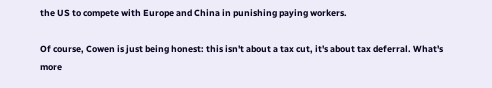the US to compete with Europe and China in punishing paying workers.

Of course, Cowen is just being honest: this isn't about a tax cut, it's about tax deferral. What's more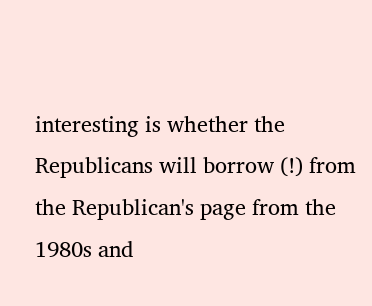interesting is whether the Republicans will borrow (!) from the Republican's page from the 1980s and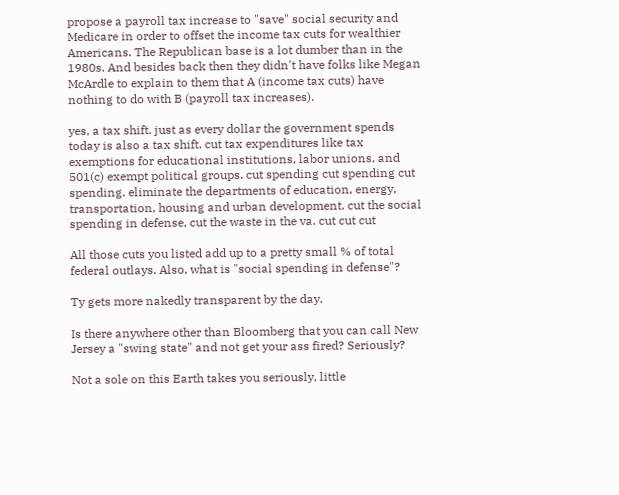propose a payroll tax increase to "save" social security and Medicare in order to offset the income tax cuts for wealthier Americans. The Republican base is a lot dumber than in the 1980s. And besides back then they didn't have folks like Megan McArdle to explain to them that A (income tax cuts) have nothing to do with B (payroll tax increases).

yes, a tax shift. just as every dollar the government spends today is also a tax shift. cut tax expenditures like tax exemptions for educational institutions, labor unions, and 501(c) exempt political groups. cut spending cut spending cut spending. eliminate the departments of education, energy, transportation, housing and urban development. cut the social spending in defense, cut the waste in the va. cut cut cut

All those cuts you listed add up to a pretty small % of total federal outlays. Also, what is "social spending in defense"?

Ty gets more nakedly transparent by the day.

Is there anywhere other than Bloomberg that you can call New Jersey a "swing state" and not get your ass fired? Seriously?

Not a sole on this Earth takes you seriously, little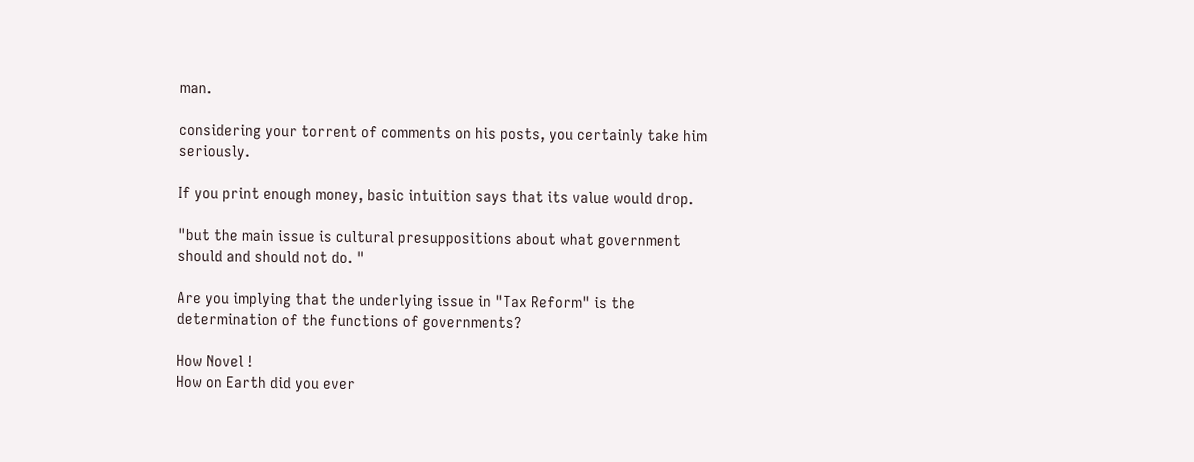man.

considering your torrent of comments on his posts, you certainly take him seriously.

If you print enough money, basic intuition says that its value would drop.

"but the main issue is cultural presuppositions about what government should and should not do. "

Are you implying that the underlying issue in "Tax Reform" is the determination of the functions of governments?

How Novel !
How on Earth did you ever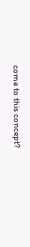come to this concept?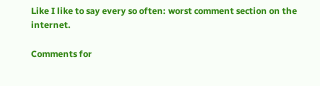Like I like to say every so often: worst comment section on the internet.

Comments for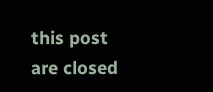this post are closed